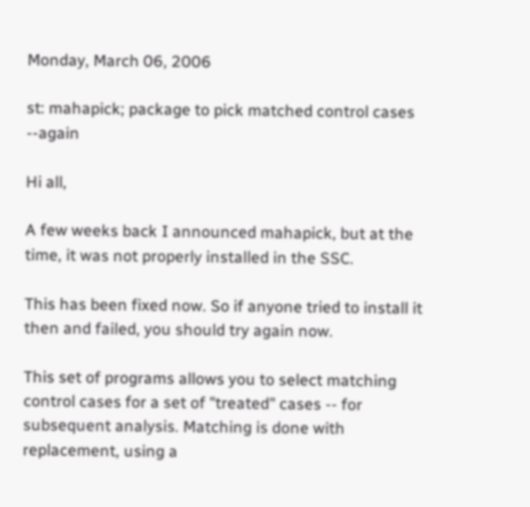Monday, March 06, 2006

st: mahapick; package to pick matched control cases --again

Hi all,

A few weeks back I announced mahapick, but at the time, it was not properly installed in the SSC.

This has been fixed now. So if anyone tried to install it then and failed, you should try again now.

This set of programs allows you to select matching control cases for a set of "treated" cases -- for subsequent analysis. Matching is done with replacement, using a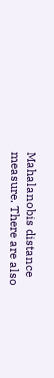Mahalanobis distance measure. There are also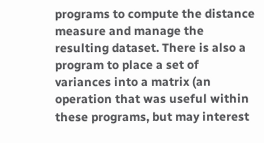programs to compute the distance measure and manage the resulting dataset. There is also a program to place a set of variances into a matrix (an operation that was useful within these programs, but may interest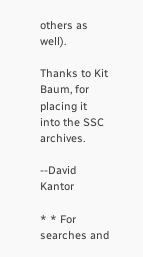others as well).

Thanks to Kit Baum, for placing it into the SSC archives.

--David Kantor

* * For searches and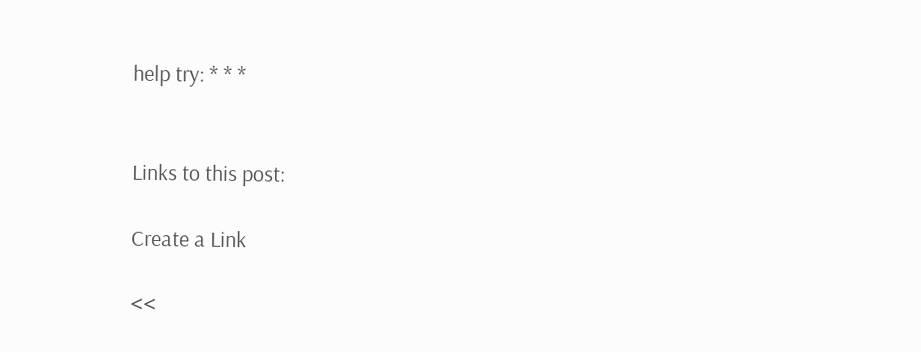help try: * * *


Links to this post:

Create a Link

<<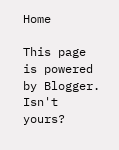Home

This page is powered by Blogger. Isn't yours?